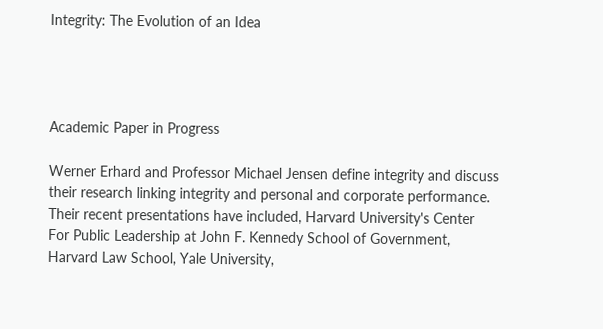Integrity: The Evolution of an Idea




Academic Paper in Progress

Werner Erhard and Professor Michael Jensen define integrity and discuss their research linking integrity and personal and corporate performance. Their recent presentations have included, Harvard University's Center For Public Leadership at John F. Kennedy School of Government, Harvard Law School, Yale University,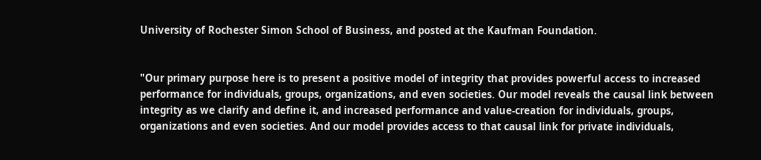University of Rochester Simon School of Business, and posted at the Kaufman Foundation.


"Our primary purpose here is to present a positive model of integrity that provides powerful access to increased performance for individuals, groups, organizations, and even societies. Our model reveals the causal link between integrity as we clarify and define it, and increased performance and value-creation for individuals, groups, organizations and even societies. And our model provides access to that causal link for private individuals,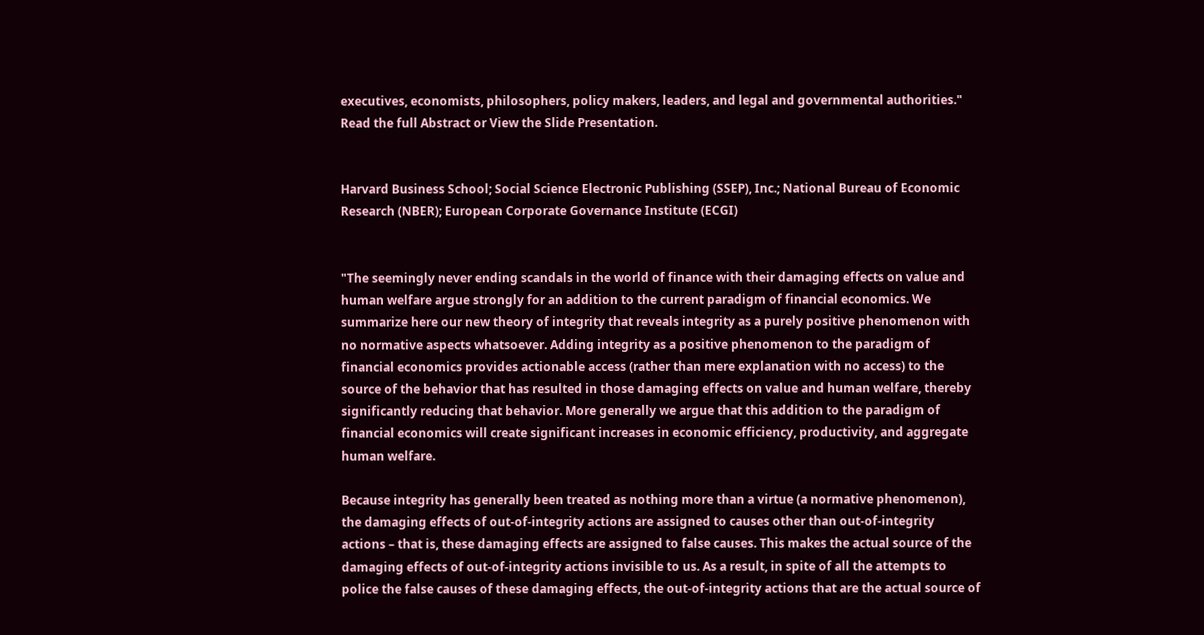executives, economists, philosophers, policy makers, leaders, and legal and governmental authorities." Read the full Abstract or View the Slide Presentation.


Harvard Business School; Social Science Electronic Publishing (SSEP), Inc.; National Bureau of Economic Research (NBER); European Corporate Governance Institute (ECGI)


"The seemingly never ending scandals in the world of finance with their damaging effects on value and human welfare argue strongly for an addition to the current paradigm of financial economics. We summarize here our new theory of integrity that reveals integrity as a purely positive phenomenon with no normative aspects whatsoever. Adding integrity as a positive phenomenon to the paradigm of financial economics provides actionable access (rather than mere explanation with no access) to the source of the behavior that has resulted in those damaging effects on value and human welfare, thereby significantly reducing that behavior. More generally we argue that this addition to the paradigm of financial economics will create significant increases in economic efficiency, productivity, and aggregate human welfare.

Because integrity has generally been treated as nothing more than a virtue (a normative phenomenon), the damaging effects of out-of-integrity actions are assigned to causes other than out-of-integrity actions – that is, these damaging effects are assigned to false causes. This makes the actual source of the damaging effects of out-of-integrity actions invisible to us. As a result, in spite of all the attempts to police the false causes of these damaging effects, the out-of-integrity actions that are the actual source of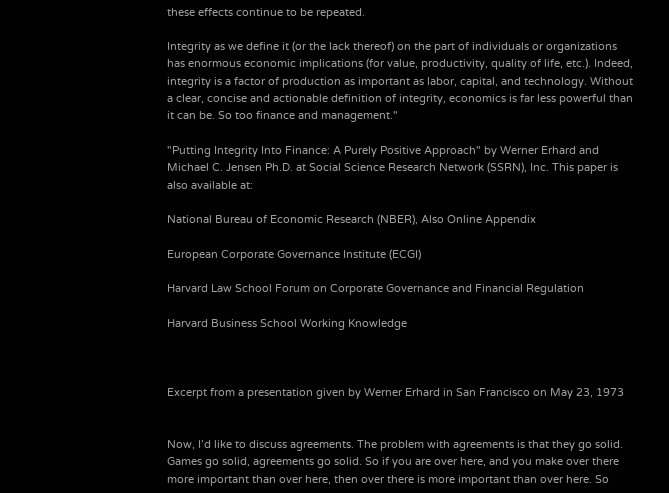these effects continue to be repeated.

Integrity as we define it (or the lack thereof) on the part of individuals or organizations has enormous economic implications (for value, productivity, quality of life, etc.). Indeed, integrity is a factor of production as important as labor, capital, and technology. Without a clear, concise and actionable definition of integrity, economics is far less powerful than it can be. So too finance and management."

"Putting Integrity Into Finance: A Purely Positive Approach" by Werner Erhard and Michael C. Jensen Ph.D. at Social Science Research Network (SSRN), Inc. This paper is also available at:

National Bureau of Economic Research (NBER), Also Online Appendix

European Corporate Governance Institute (ECGI)

Harvard Law School Forum on Corporate Governance and Financial Regulation

Harvard Business School Working Knowledge



Excerpt from a presentation given by Werner Erhard in San Francisco on May 23, 1973


Now, I’d like to discuss agreements. The problem with agreements is that they go solid. Games go solid, agreements go solid. So if you are over here, and you make over there more important than over here, then over there is more important than over here. So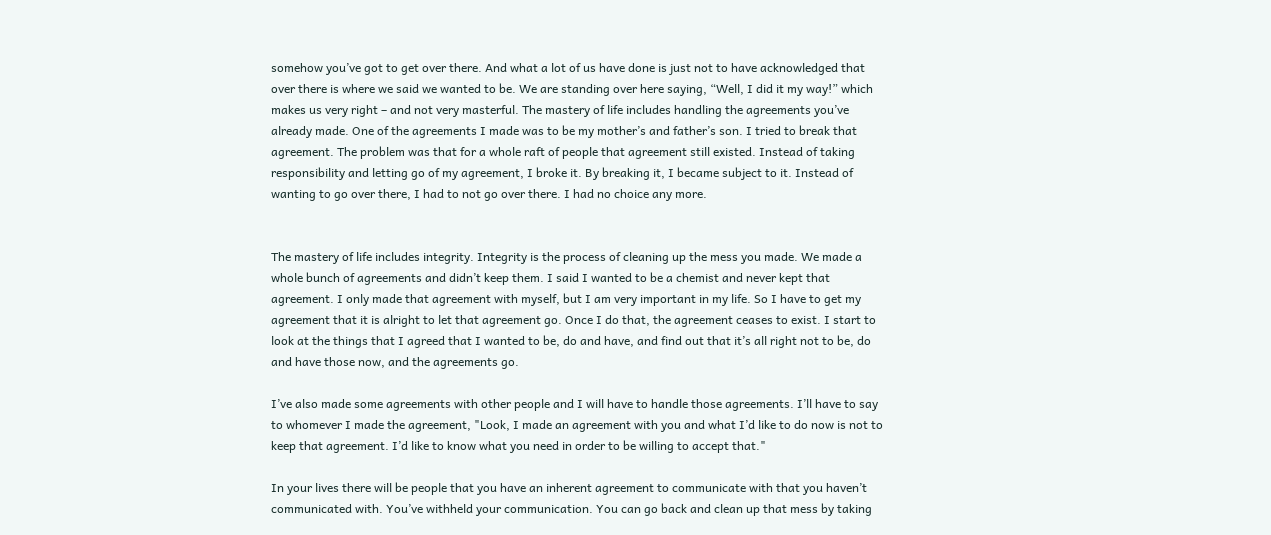somehow you’ve got to get over there. And what a lot of us have done is just not to have acknowledged that over there is where we said we wanted to be. We are standing over here saying, “Well, I did it my way!” which makes us very right – and not very masterful. The mastery of life includes handling the agreements you’ve already made. One of the agreements I made was to be my mother’s and father’s son. I tried to break that agreement. The problem was that for a whole raft of people that agreement still existed. Instead of taking responsibility and letting go of my agreement, I broke it. By breaking it, I became subject to it. Instead of wanting to go over there, I had to not go over there. I had no choice any more.


The mastery of life includes integrity. Integrity is the process of cleaning up the mess you made. We made a whole bunch of agreements and didn’t keep them. I said I wanted to be a chemist and never kept that agreement. I only made that agreement with myself, but I am very important in my life. So I have to get my agreement that it is alright to let that agreement go. Once I do that, the agreement ceases to exist. I start to look at the things that I agreed that I wanted to be, do and have, and find out that it’s all right not to be, do and have those now, and the agreements go.

I’ve also made some agreements with other people and I will have to handle those agreements. I’ll have to say to whomever I made the agreement, "Look, I made an agreement with you and what I’d like to do now is not to keep that agreement. I’d like to know what you need in order to be willing to accept that."

In your lives there will be people that you have an inherent agreement to communicate with that you haven’t communicated with. You’ve withheld your communication. You can go back and clean up that mess by taking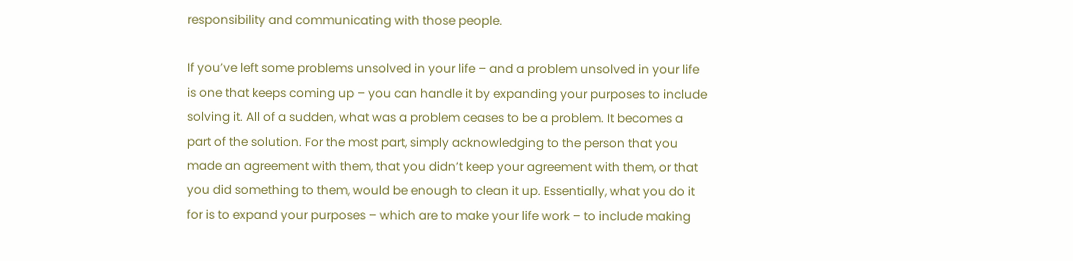responsibility and communicating with those people.

If you’ve left some problems unsolved in your life – and a problem unsolved in your life is one that keeps coming up – you can handle it by expanding your purposes to include solving it. All of a sudden, what was a problem ceases to be a problem. It becomes a part of the solution. For the most part, simply acknowledging to the person that you made an agreement with them, that you didn’t keep your agreement with them, or that you did something to them, would be enough to clean it up. Essentially, what you do it for is to expand your purposes – which are to make your life work – to include making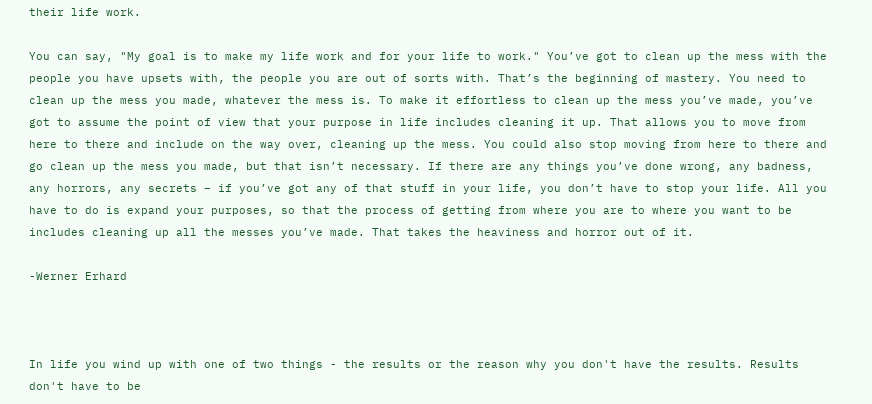their life work.

You can say, "My goal is to make my life work and for your life to work." You’ve got to clean up the mess with the people you have upsets with, the people you are out of sorts with. That’s the beginning of mastery. You need to clean up the mess you made, whatever the mess is. To make it effortless to clean up the mess you’ve made, you’ve got to assume the point of view that your purpose in life includes cleaning it up. That allows you to move from here to there and include on the way over, cleaning up the mess. You could also stop moving from here to there and go clean up the mess you made, but that isn’t necessary. If there are any things you’ve done wrong, any badness, any horrors, any secrets – if you’ve got any of that stuff in your life, you don’t have to stop your life. All you have to do is expand your purposes, so that the process of getting from where you are to where you want to be includes cleaning up all the messes you’ve made. That takes the heaviness and horror out of it.

-Werner Erhard



In life you wind up with one of two things - the results or the reason why you don't have the results. Results don't have to be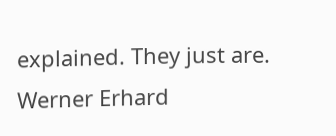explained. They just are.
Werner Erhard